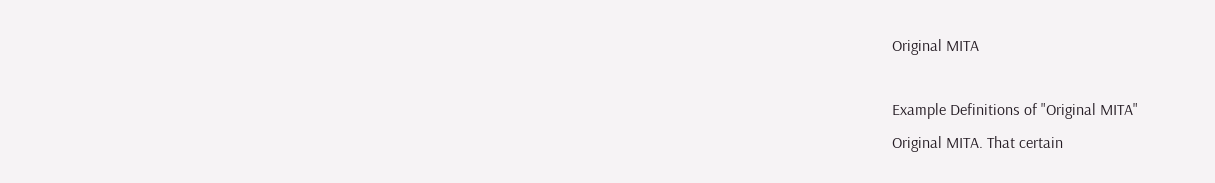Original MITA

Example Definitions of "Original MITA"
Original MITA. That certain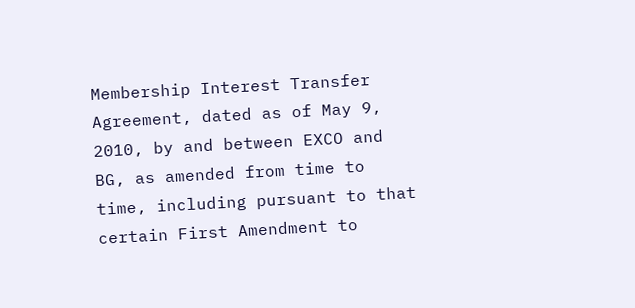Membership Interest Transfer Agreement, dated as of May 9, 2010, by and between EXCO and BG, as amended from time to time, including pursuant to that certain First Amendment to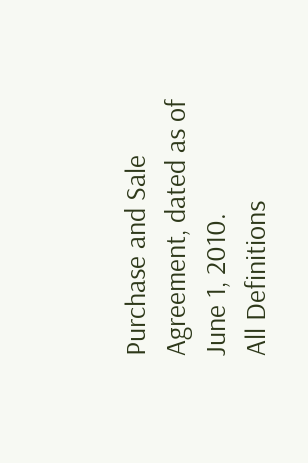Purchase and Sale Agreement, dated as of June 1, 2010.
All Definitions